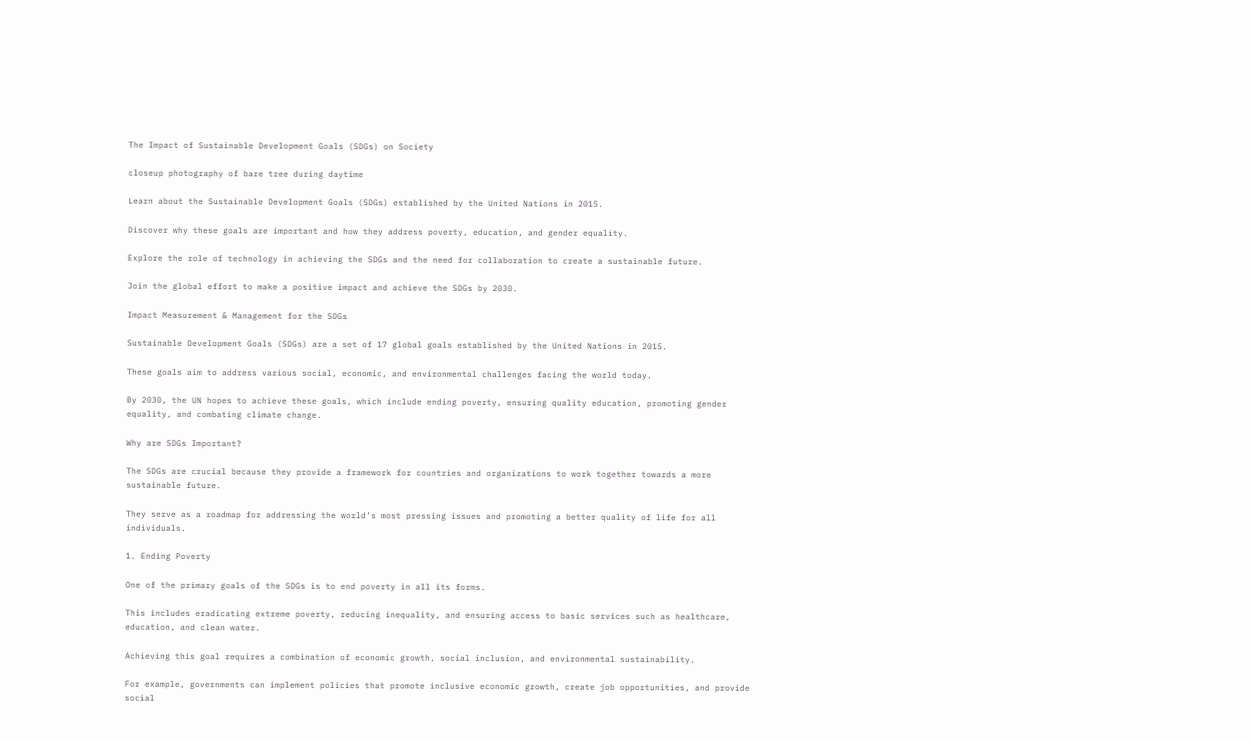The Impact of Sustainable Development Goals (SDGs) on Society

closeup photography of bare tree during daytime

Learn about the Sustainable Development Goals (SDGs) established by the United Nations in 2015.

Discover why these goals are important and how they address poverty, education, and gender equality.

Explore the role of technology in achieving the SDGs and the need for collaboration to create a sustainable future.

Join the global effort to make a positive impact and achieve the SDGs by 2030.

Impact Measurement & Management for the SDGs

Sustainable Development Goals (SDGs) are a set of 17 global goals established by the United Nations in 2015.

These goals aim to address various social, economic, and environmental challenges facing the world today.

By 2030, the UN hopes to achieve these goals, which include ending poverty, ensuring quality education, promoting gender equality, and combating climate change.

Why are SDGs Important?

The SDGs are crucial because they provide a framework for countries and organizations to work together towards a more sustainable future.

They serve as a roadmap for addressing the world’s most pressing issues and promoting a better quality of life for all individuals.

1. Ending Poverty

One of the primary goals of the SDGs is to end poverty in all its forms.

This includes eradicating extreme poverty, reducing inequality, and ensuring access to basic services such as healthcare, education, and clean water.

Achieving this goal requires a combination of economic growth, social inclusion, and environmental sustainability.

For example, governments can implement policies that promote inclusive economic growth, create job opportunities, and provide social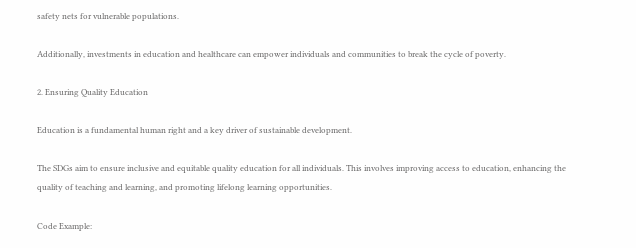safety nets for vulnerable populations.

Additionally, investments in education and healthcare can empower individuals and communities to break the cycle of poverty.

2. Ensuring Quality Education

Education is a fundamental human right and a key driver of sustainable development.

The SDGs aim to ensure inclusive and equitable quality education for all individuals. This involves improving access to education, enhancing the quality of teaching and learning, and promoting lifelong learning opportunities.

Code Example: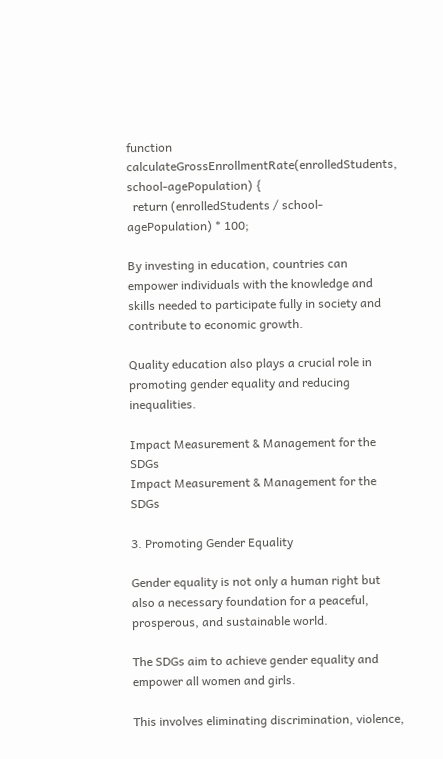function calculateGrossEnrollmentRate(enrolledStudents, school-agePopulation) {
  return (enrolledStudents / school-agePopulation) * 100;

By investing in education, countries can empower individuals with the knowledge and skills needed to participate fully in society and contribute to economic growth.

Quality education also plays a crucial role in promoting gender equality and reducing inequalities.

Impact Measurement & Management for the SDGs
Impact Measurement & Management for the SDGs

3. Promoting Gender Equality

Gender equality is not only a human right but also a necessary foundation for a peaceful, prosperous, and sustainable world.

The SDGs aim to achieve gender equality and empower all women and girls.

This involves eliminating discrimination, violence,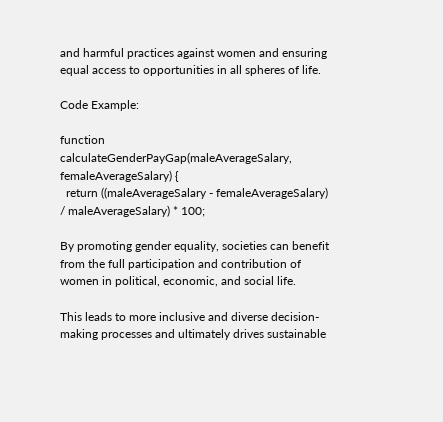and harmful practices against women and ensuring equal access to opportunities in all spheres of life.

Code Example:

function calculateGenderPayGap(maleAverageSalary, femaleAverageSalary) {
  return ((maleAverageSalary - femaleAverageSalary) / maleAverageSalary) * 100;

By promoting gender equality, societies can benefit from the full participation and contribution of women in political, economic, and social life.

This leads to more inclusive and diverse decision-making processes and ultimately drives sustainable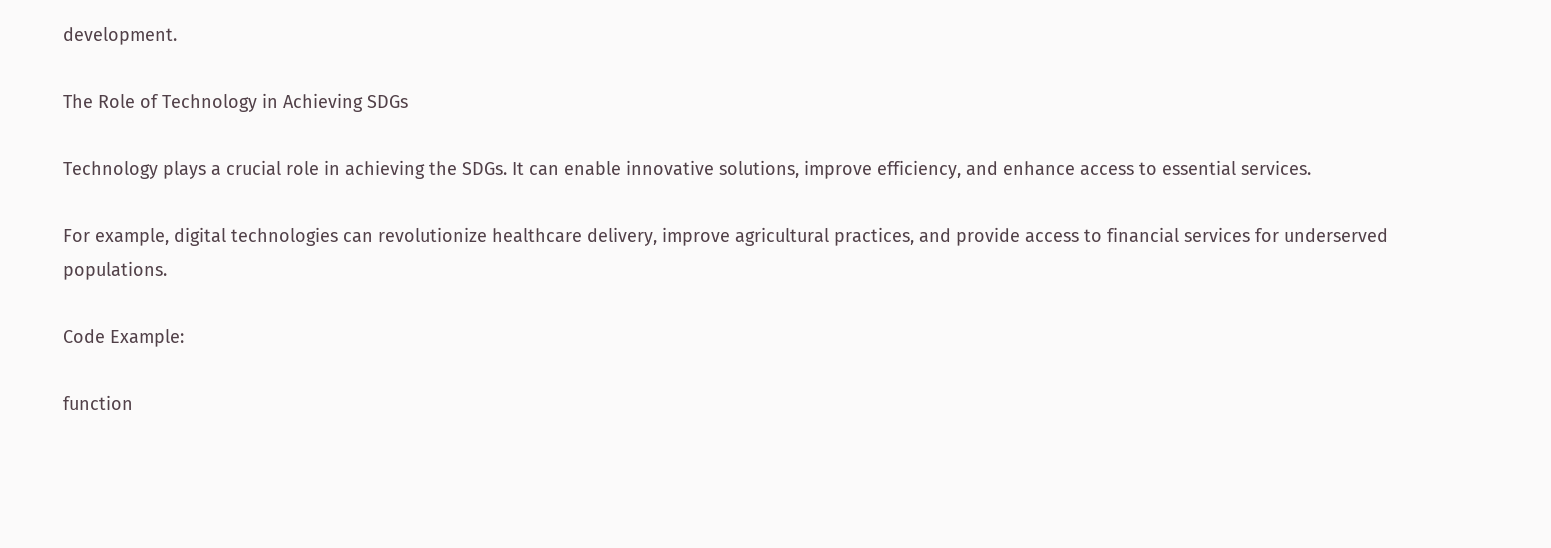development.

The Role of Technology in Achieving SDGs

Technology plays a crucial role in achieving the SDGs. It can enable innovative solutions, improve efficiency, and enhance access to essential services.

For example, digital technologies can revolutionize healthcare delivery, improve agricultural practices, and provide access to financial services for underserved populations.

Code Example:

function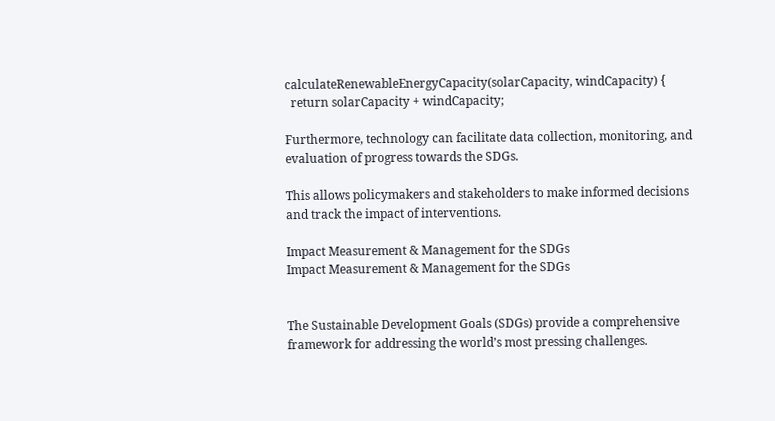calculateRenewableEnergyCapacity(solarCapacity, windCapacity) {
  return solarCapacity + windCapacity;

Furthermore, technology can facilitate data collection, monitoring, and evaluation of progress towards the SDGs.

This allows policymakers and stakeholders to make informed decisions and track the impact of interventions.

Impact Measurement & Management for the SDGs
Impact Measurement & Management for the SDGs


The Sustainable Development Goals (SDGs) provide a comprehensive framework for addressing the world’s most pressing challenges.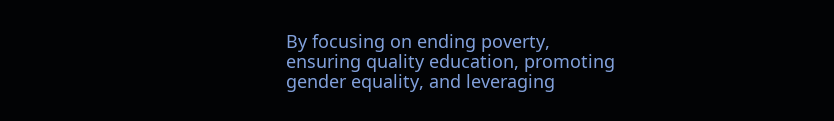By focusing on ending poverty, ensuring quality education, promoting gender equality, and leveraging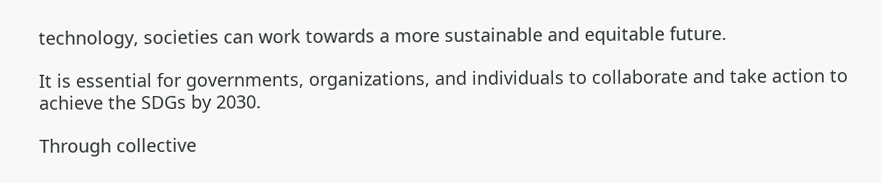technology, societies can work towards a more sustainable and equitable future.

It is essential for governments, organizations, and individuals to collaborate and take action to achieve the SDGs by 2030.

Through collective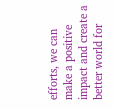efforts, we can make a positive impact and create a better world for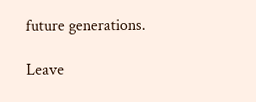future generations.

Leave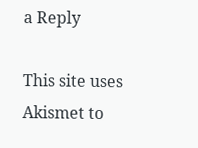a Reply

This site uses Akismet to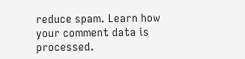reduce spam. Learn how your comment data is processed.